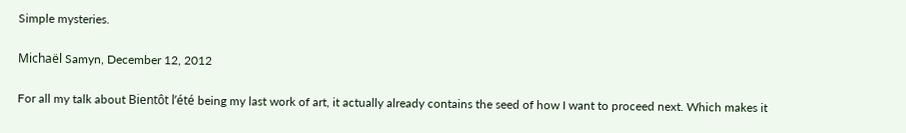Simple mysteries.

Michaël Samyn, December 12, 2012

For all my talk about Bientôt l’été being my last work of art, it actually already contains the seed of how I want to proceed next. Which makes it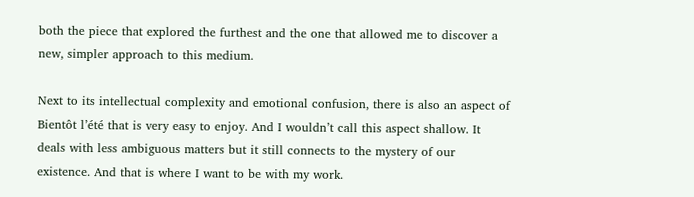both the piece that explored the furthest and the one that allowed me to discover a new, simpler approach to this medium.

Next to its intellectual complexity and emotional confusion, there is also an aspect of Bientôt l’été that is very easy to enjoy. And I wouldn’t call this aspect shallow. It deals with less ambiguous matters but it still connects to the mystery of our existence. And that is where I want to be with my work.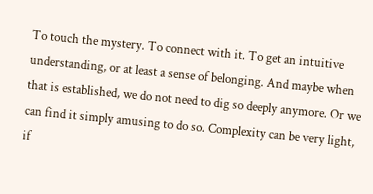To touch the mystery. To connect with it. To get an intuitive understanding, or at least a sense of belonging. And maybe when that is established, we do not need to dig so deeply anymore. Or we can find it simply amusing to do so. Complexity can be very light, if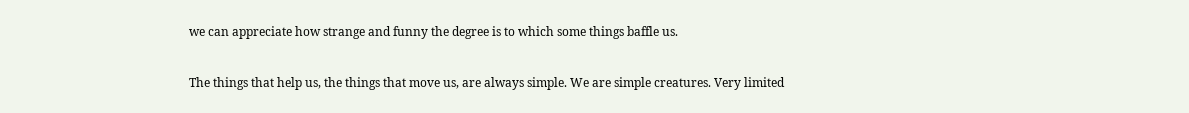we can appreciate how strange and funny the degree is to which some things baffle us.

The things that help us, the things that move us, are always simple. We are simple creatures. Very limited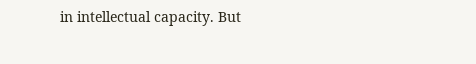in intellectual capacity. But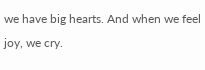we have big hearts. And when we feel joy, we cry.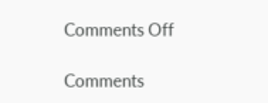Comments Off

Comments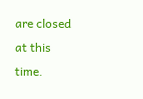are closed at this time.